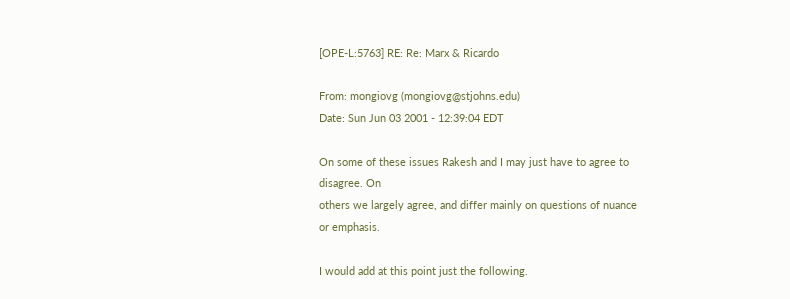[OPE-L:5763] RE: Re: Marx & Ricardo

From: mongiovg (mongiovg@stjohns.edu)
Date: Sun Jun 03 2001 - 12:39:04 EDT

On some of these issues Rakesh and I may just have to agree to disagree. On
others we largely agree, and differ mainly on questions of nuance or emphasis.

I would add at this point just the following.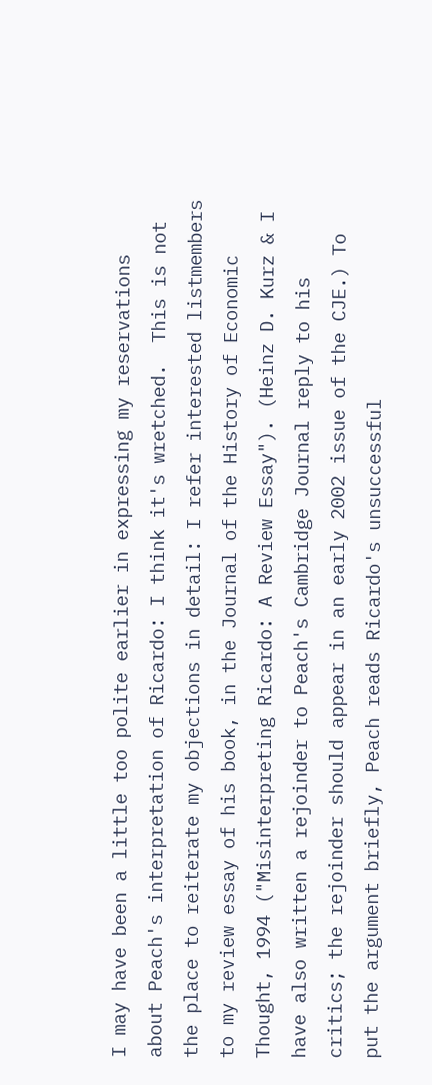I may have been a little too polite earlier in expressing my reservations
about Peach's interpretation of Ricardo: I think it's wretched.  This is not
the place to reiterate my objections in detail: I refer interested listmembers
to my review essay of his book, in the Journal of the History of Economic
Thought, 1994 ("Misinterpreting Ricardo: A Review Essay"). (Heinz D. Kurz & I
have also written a rejoinder to Peach's Cambridge Journal reply to his
critics; the rejoinder should appear in an early 2002 issue of the CJE.) To
put the argument briefly, Peach reads Ricardo's unsuccessful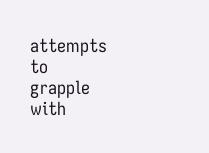attempts to
grapple with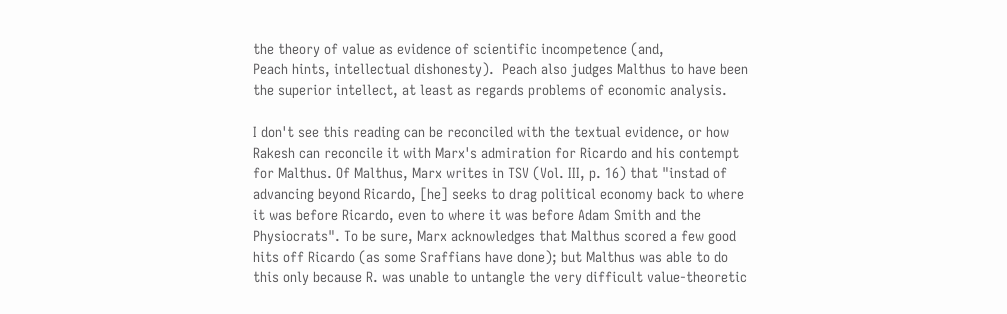the theory of value as evidence of scientific incompetence (and,
Peach hints, intellectual dishonesty).  Peach also judges Malthus to have been
the superior intellect, at least as regards problems of economic analysis.

I don't see this reading can be reconciled with the textual evidence, or how
Rakesh can reconcile it with Marx's admiration for Ricardo and his contempt
for Malthus. Of Malthus, Marx writes in TSV (Vol. III, p. 16) that "instad of
advancing beyond Ricardo, [he] seeks to drag political economy back to where
it was before Ricardo, even to where it was before Adam Smith and the
Physiocrats". To be sure, Marx acknowledges that Malthus scored a few good
hits off Ricardo (as some Sraffians have done); but Malthus was able to do
this only because R. was unable to untangle the very difficult value-theoretic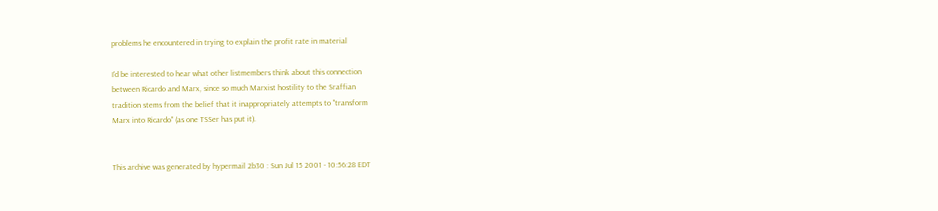problems he encountered in trying to explain the profit rate in material

I'd be interested to hear what other listmembers think about this connection
between Ricardo and Marx, since so much Marxist hostility to the Sraffian
tradition stems from the belief that it inappropriately attempts to "transform
Marx into Ricardo" (as one TSSer has put it).


This archive was generated by hypermail 2b30 : Sun Jul 15 2001 - 10:56:28 EDT